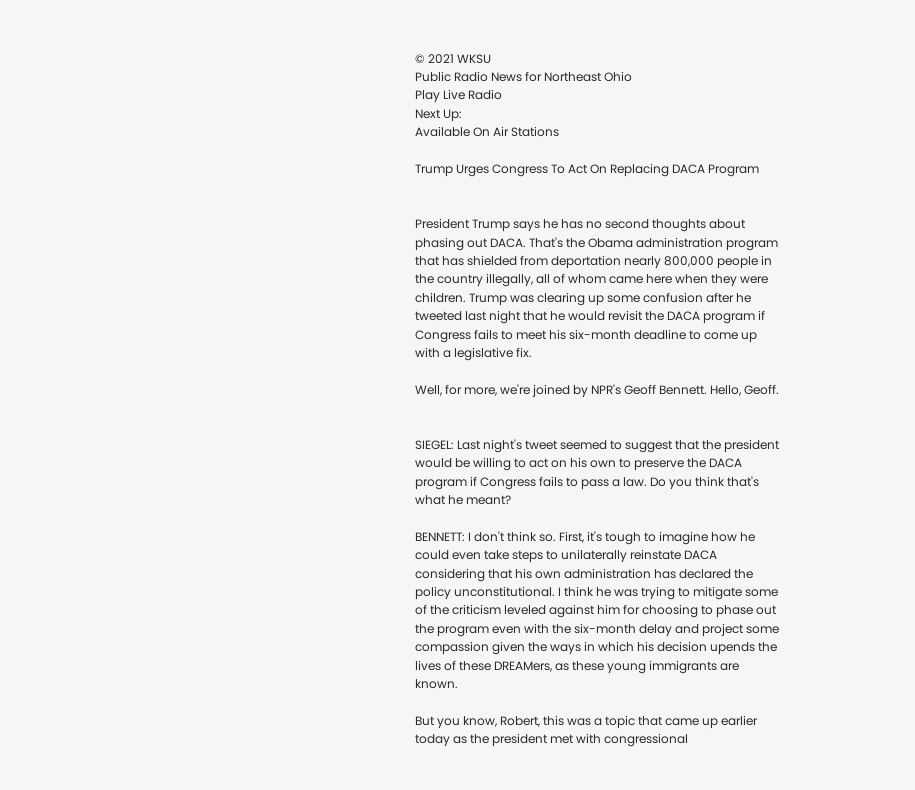© 2021 WKSU
Public Radio News for Northeast Ohio
Play Live Radio
Next Up:
Available On Air Stations

Trump Urges Congress To Act On Replacing DACA Program


President Trump says he has no second thoughts about phasing out DACA. That's the Obama administration program that has shielded from deportation nearly 800,000 people in the country illegally, all of whom came here when they were children. Trump was clearing up some confusion after he tweeted last night that he would revisit the DACA program if Congress fails to meet his six-month deadline to come up with a legislative fix.

Well, for more, we're joined by NPR's Geoff Bennett. Hello, Geoff.


SIEGEL: Last night's tweet seemed to suggest that the president would be willing to act on his own to preserve the DACA program if Congress fails to pass a law. Do you think that's what he meant?

BENNETT: I don't think so. First, it's tough to imagine how he could even take steps to unilaterally reinstate DACA considering that his own administration has declared the policy unconstitutional. I think he was trying to mitigate some of the criticism leveled against him for choosing to phase out the program even with the six-month delay and project some compassion given the ways in which his decision upends the lives of these DREAMers, as these young immigrants are known.

But you know, Robert, this was a topic that came up earlier today as the president met with congressional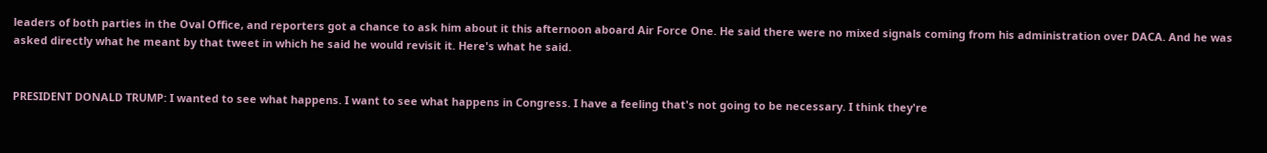leaders of both parties in the Oval Office, and reporters got a chance to ask him about it this afternoon aboard Air Force One. He said there were no mixed signals coming from his administration over DACA. And he was asked directly what he meant by that tweet in which he said he would revisit it. Here's what he said.


PRESIDENT DONALD TRUMP: I wanted to see what happens. I want to see what happens in Congress. I have a feeling that's not going to be necessary. I think they're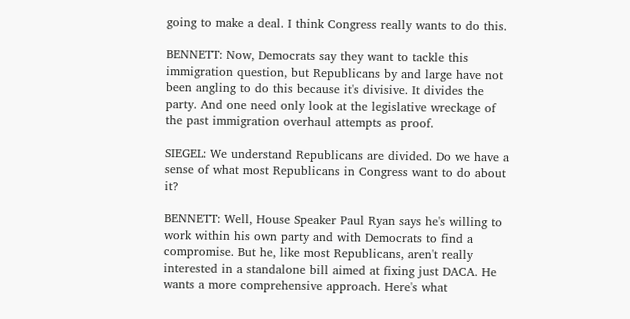going to make a deal. I think Congress really wants to do this.

BENNETT: Now, Democrats say they want to tackle this immigration question, but Republicans by and large have not been angling to do this because it's divisive. It divides the party. And one need only look at the legislative wreckage of the past immigration overhaul attempts as proof.

SIEGEL: We understand Republicans are divided. Do we have a sense of what most Republicans in Congress want to do about it?

BENNETT: Well, House Speaker Paul Ryan says he's willing to work within his own party and with Democrats to find a compromise. But he, like most Republicans, aren't really interested in a standalone bill aimed at fixing just DACA. He wants a more comprehensive approach. Here's what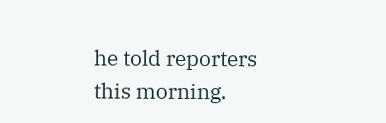he told reporters this morning.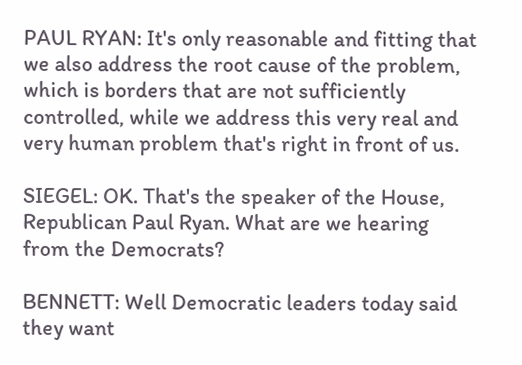PAUL RYAN: It's only reasonable and fitting that we also address the root cause of the problem, which is borders that are not sufficiently controlled, while we address this very real and very human problem that's right in front of us.

SIEGEL: OK. That's the speaker of the House, Republican Paul Ryan. What are we hearing from the Democrats?

BENNETT: Well Democratic leaders today said they want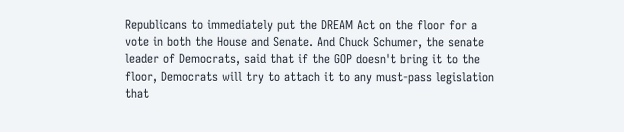Republicans to immediately put the DREAM Act on the floor for a vote in both the House and Senate. And Chuck Schumer, the senate leader of Democrats, said that if the GOP doesn't bring it to the floor, Democrats will try to attach it to any must-pass legislation that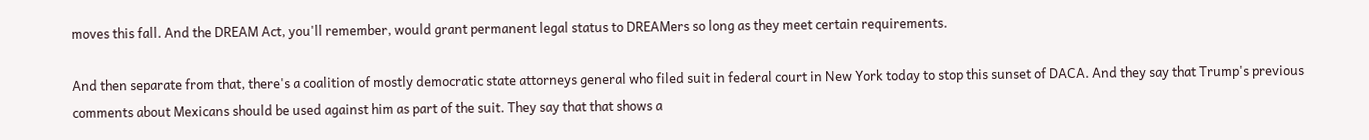moves this fall. And the DREAM Act, you'll remember, would grant permanent legal status to DREAMers so long as they meet certain requirements.

And then separate from that, there's a coalition of mostly democratic state attorneys general who filed suit in federal court in New York today to stop this sunset of DACA. And they say that Trump's previous comments about Mexicans should be used against him as part of the suit. They say that that shows a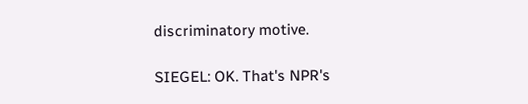discriminatory motive.

SIEGEL: OK. That's NPR's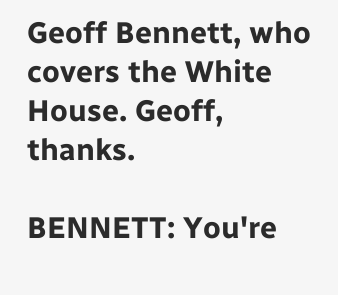Geoff Bennett, who covers the White House. Geoff, thanks.

BENNETT: You're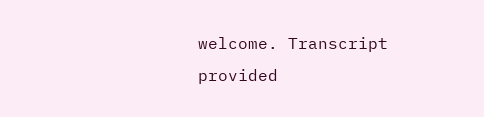welcome. Transcript provided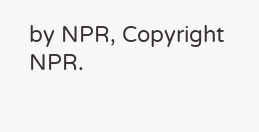by NPR, Copyright NPR.